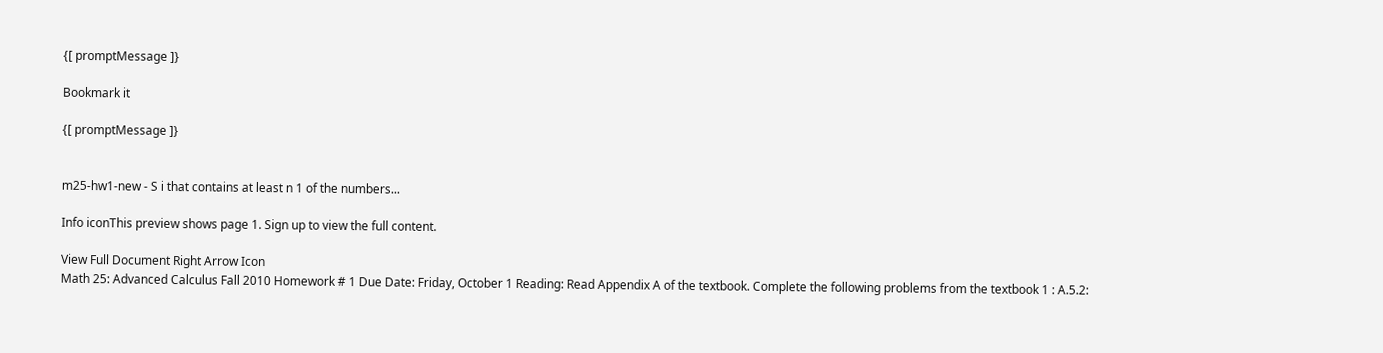{[ promptMessage ]}

Bookmark it

{[ promptMessage ]}


m25-hw1-new - S i that contains at least n 1 of the numbers...

Info iconThis preview shows page 1. Sign up to view the full content.

View Full Document Right Arrow Icon
Math 25: Advanced Calculus Fall 2010 Homework # 1 Due Date: Friday, October 1 Reading: Read Appendix A of the textbook. Complete the following problems from the textbook 1 : A.5.2: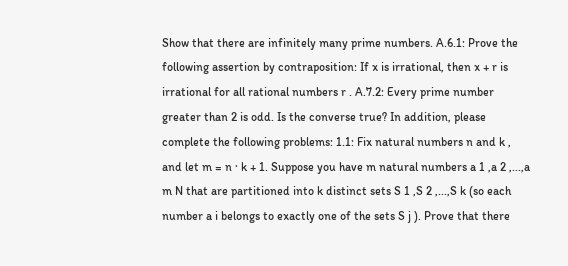Show that there are infinitely many prime numbers. A.6.1: Prove the following assertion by contraposition: If x is irrational, then x + r is irrational for all rational numbers r . A.7.2: Every prime number greater than 2 is odd. Is the converse true? In addition, please complete the following problems: 1.1: Fix natural numbers n and k , and let m = n · k + 1. Suppose you have m natural numbers a 1 ,a 2 ,...,a m N that are partitioned into k distinct sets S 1 ,S 2 ,...,S k (so each number a i belongs to exactly one of the sets S j ). Prove that there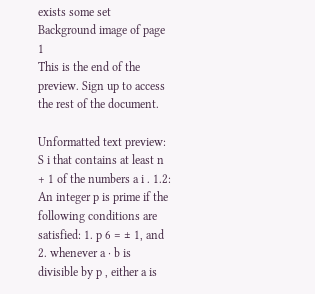exists some set
Background image of page 1
This is the end of the preview. Sign up to access the rest of the document.

Unformatted text preview: S i that contains at least n + 1 of the numbers a i . 1.2: An integer p is prime if the following conditions are satisfied: 1. p 6 = ± 1, and 2. whenever a · b is divisible by p , either a is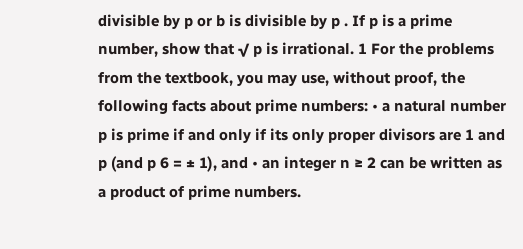divisible by p or b is divisible by p . If p is a prime number, show that √ p is irrational. 1 For the problems from the textbook, you may use, without proof, the following facts about prime numbers: • a natural number p is prime if and only if its only proper divisors are 1 and p (and p 6 = ± 1), and • an integer n ≥ 2 can be written as a product of prime numbers.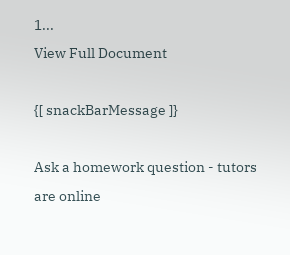1...
View Full Document

{[ snackBarMessage ]}

Ask a homework question - tutors are online